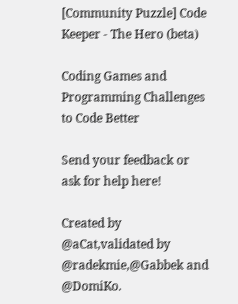[Community Puzzle] Code Keeper - The Hero (beta)

Coding Games and Programming Challenges to Code Better

Send your feedback or ask for help here!

Created by @aCat,validated by @radekmie,@Gabbek and @DomiKo.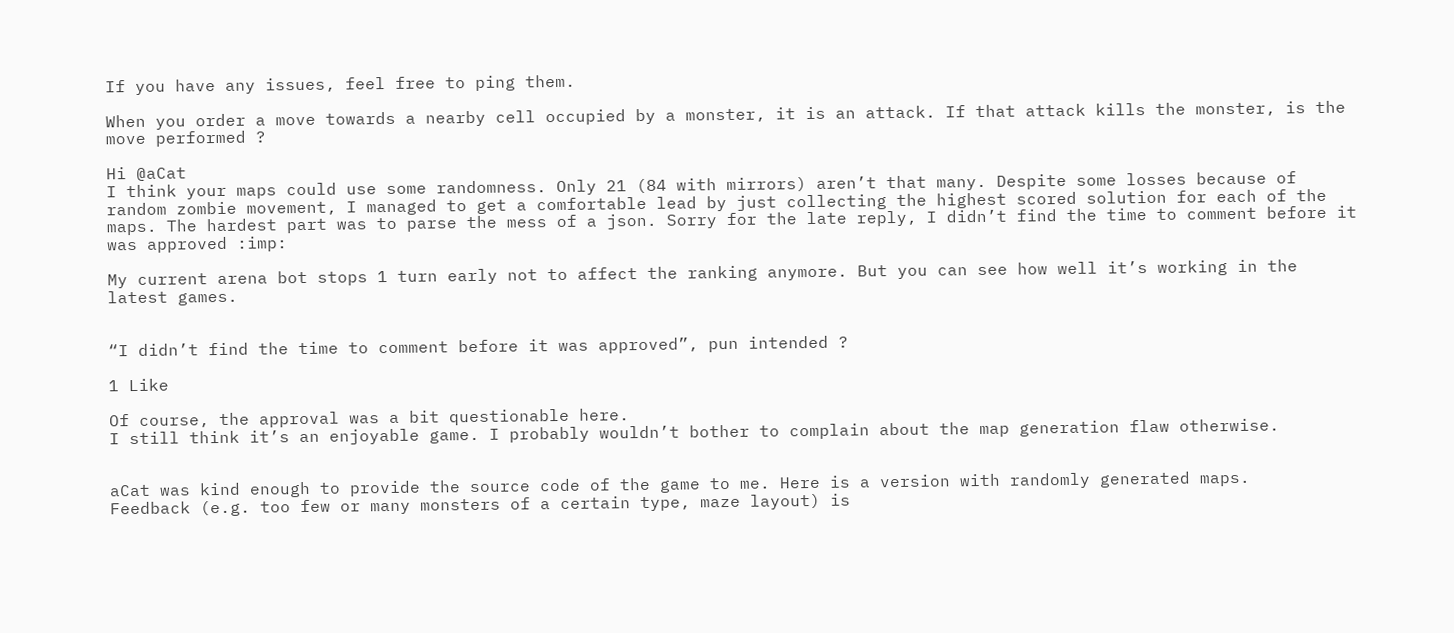If you have any issues, feel free to ping them.

When you order a move towards a nearby cell occupied by a monster, it is an attack. If that attack kills the monster, is the move performed ?

Hi @aCat
I think your maps could use some randomness. Only 21 (84 with mirrors) aren’t that many. Despite some losses because of random zombie movement, I managed to get a comfortable lead by just collecting the highest scored solution for each of the maps. The hardest part was to parse the mess of a json. Sorry for the late reply, I didn’t find the time to comment before it was approved :imp:

My current arena bot stops 1 turn early not to affect the ranking anymore. But you can see how well it’s working in the latest games.


“I didn’t find the time to comment before it was approved”, pun intended ?

1 Like

Of course, the approval was a bit questionable here.
I still think it’s an enjoyable game. I probably wouldn’t bother to complain about the map generation flaw otherwise.


aCat was kind enough to provide the source code of the game to me. Here is a version with randomly generated maps.
Feedback (e.g. too few or many monsters of a certain type, maze layout) is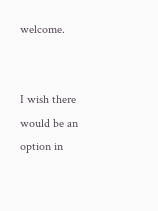welcome.


I wish there would be an option in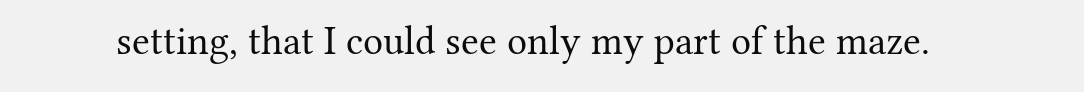setting, that I could see only my part of the maze.